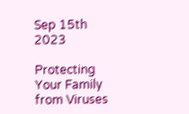Sep 15th 2023

Protecting Your Family from Viruses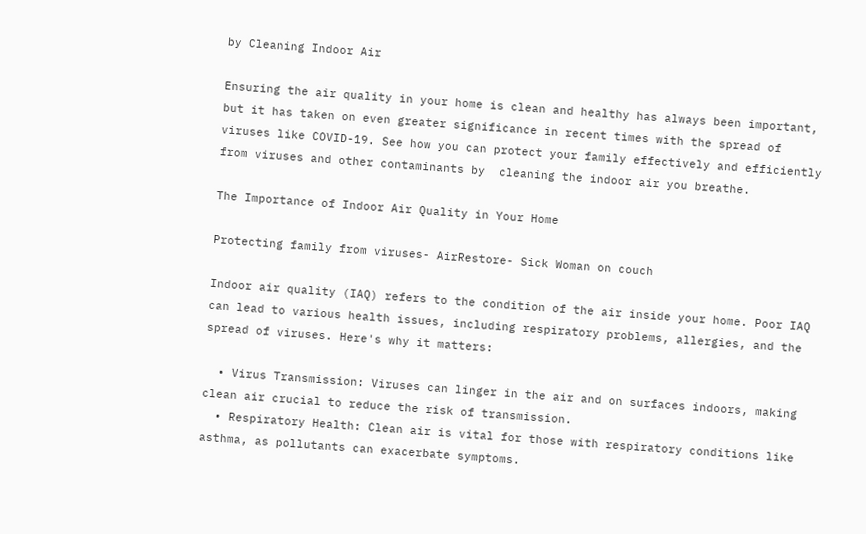by Cleaning Indoor Air

Ensuring the air quality in your home is clean and healthy has always been important, but it has taken on even greater significance in recent times with the spread of viruses like COVID-19. See how you can protect your family effectively and efficiently from viruses and other contaminants by  cleaning the indoor air you breathe.

The Importance of Indoor Air Quality in Your Home

Protecting family from viruses- AirRestore- Sick Woman on couch

Indoor air quality (IAQ) refers to the condition of the air inside your home. Poor IAQ can lead to various health issues, including respiratory problems, allergies, and the spread of viruses. Here's why it matters:

  • Virus Transmission: Viruses can linger in the air and on surfaces indoors, making clean air crucial to reduce the risk of transmission.
  • Respiratory Health: Clean air is vital for those with respiratory conditions like asthma, as pollutants can exacerbate symptoms.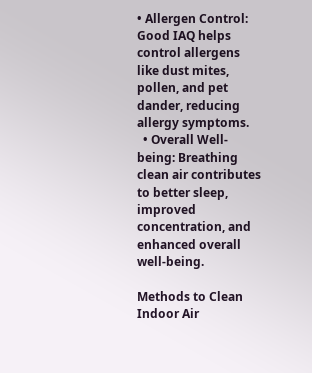• Allergen Control: Good IAQ helps control allergens like dust mites, pollen, and pet dander, reducing allergy symptoms.
  • Overall Well-being: Breathing clean air contributes to better sleep, improved concentration, and enhanced overall well-being.

Methods to Clean Indoor Air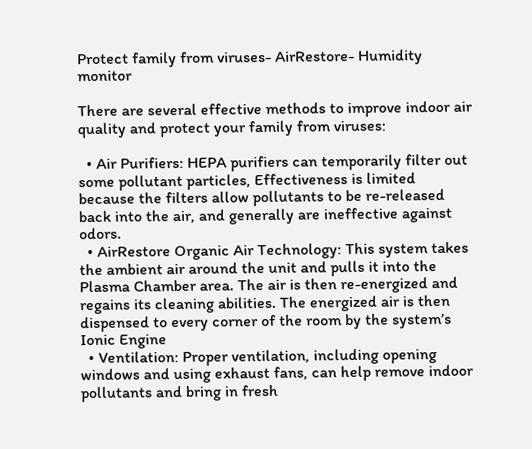Protect family from viruses- AirRestore- Humidity monitor

There are several effective methods to improve indoor air quality and protect your family from viruses:

  • Air Purifiers: HEPA purifiers can temporarily filter out some pollutant particles, Effectiveness is limited because the filters allow pollutants to be re-released back into the air, and generally are ineffective against odors.
  • AirRestore Organic Air Technology: This system takes the ambient air around the unit and pulls it into the Plasma Chamber area. The air is then re-energized and regains its cleaning abilities. The energized air is then dispensed to every corner of the room by the system’s Ionic Engine
  • Ventilation: Proper ventilation, including opening windows and using exhaust fans, can help remove indoor pollutants and bring in fresh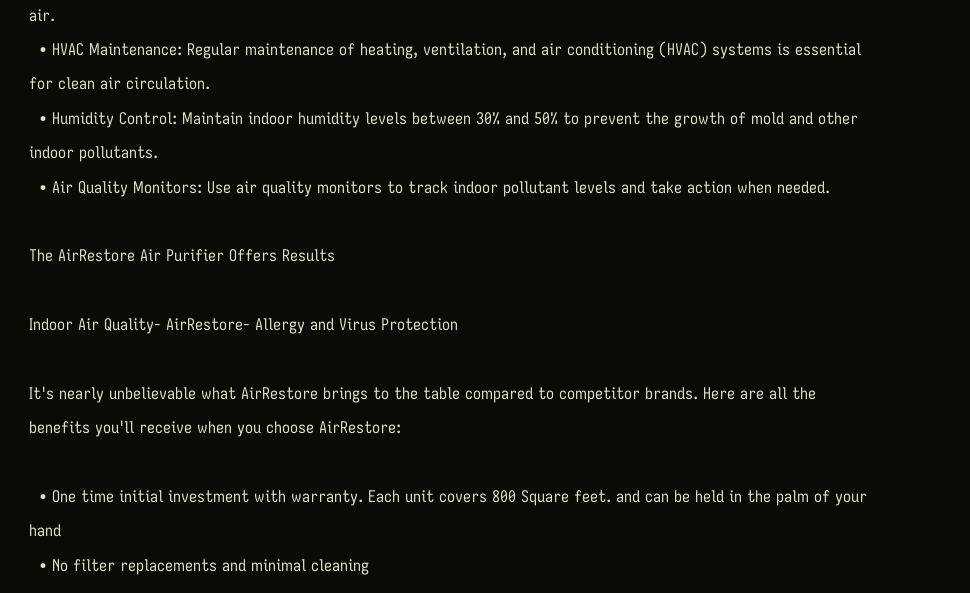air.
  • HVAC Maintenance: Regular maintenance of heating, ventilation, and air conditioning (HVAC) systems is essential for clean air circulation.
  • Humidity Control: Maintain indoor humidity levels between 30% and 50% to prevent the growth of mold and other indoor pollutants.
  • Air Quality Monitors: Use air quality monitors to track indoor pollutant levels and take action when needed.

The AirRestore Air Purifier Offers Results

Indoor Air Quality- AirRestore- Allergy and Virus Protection

It's nearly unbelievable what AirRestore brings to the table compared to competitor brands. Here are all the benefits you'll receive when you choose AirRestore:

  • One time initial investment with warranty. Each unit covers 800 Square feet. and can be held in the palm of your hand
  • No filter replacements and minimal cleaning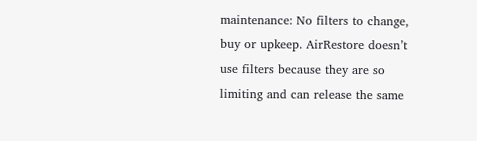maintenance: No filters to change, buy or upkeep. AirRestore doesn’t use filters because they are so limiting and can release the same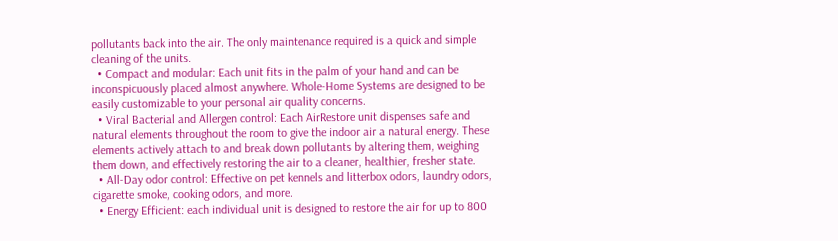pollutants back into the air. The only maintenance required is a quick and simple cleaning of the units.
  • Compact and modular: Each unit fits in the palm of your hand and can be inconspicuously placed almost anywhere. Whole-Home Systems are designed to be easily customizable to your personal air quality concerns.
  • Viral Bacterial and Allergen control: Each AirRestore unit dispenses safe and natural elements throughout the room to give the indoor air a natural energy. These elements actively attach to and break down pollutants by altering them, weighing them down, and effectively restoring the air to a cleaner, healthier, fresher state.
  • All-Day odor control: Effective on pet kennels and litterbox odors, laundry odors, cigarette smoke, cooking odors, and more.
  • Energy Efficient: each individual unit is designed to restore the air for up to 800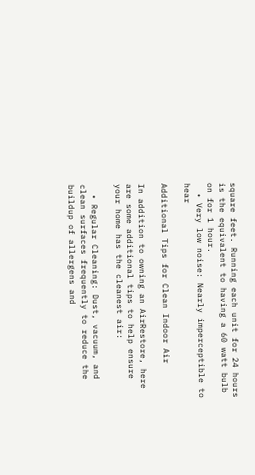square feet. Running each unit for 24 hours is the equivalent to having a 60 watt bulb on for 1 hour.
  • Very low noise: Nearly imperceptible to hear

Additional Tips for Clean Indoor Air

In addition to owning an AirRestore, here are some additional tips to help ensure your home has the cleanest air:

  • Regular Cleaning: Dust, vacuum, and clean surfaces frequently to reduce the buildup of allergens and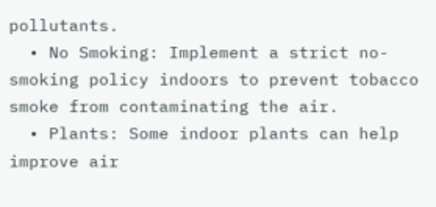pollutants.
  • No Smoking: Implement a strict no-smoking policy indoors to prevent tobacco smoke from contaminating the air.
  • Plants: Some indoor plants can help improve air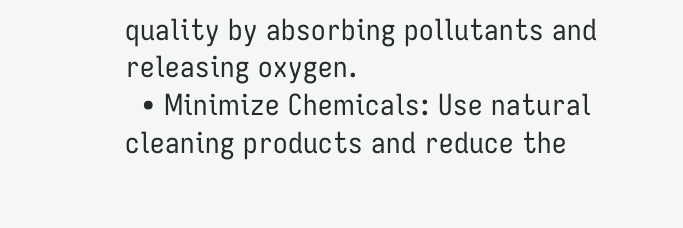quality by absorbing pollutants and releasing oxygen.
  • Minimize Chemicals: Use natural cleaning products and reduce the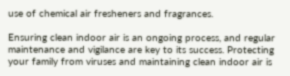use of chemical air fresheners and fragrances.

Ensuring clean indoor air is an ongoing process, and regular maintenance and vigilance are key to its success. Protecting your family from viruses and maintaining clean indoor air is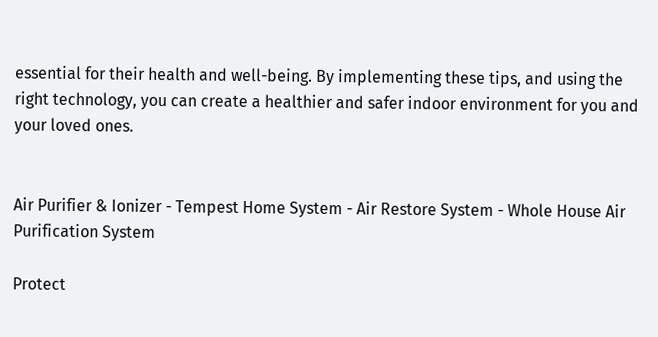essential for their health and well-being. By implementing these tips, and using the right technology, you can create a healthier and safer indoor environment for you and your loved ones.


Air Purifier & Ionizer - Tempest Home System - Air Restore System - Whole House Air Purification System

Protect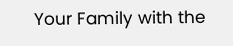Your Family with the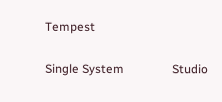Tempest

Single System                Studio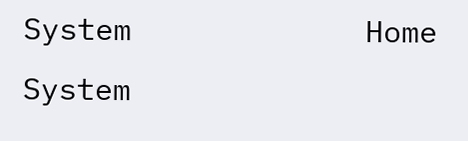System             Home System